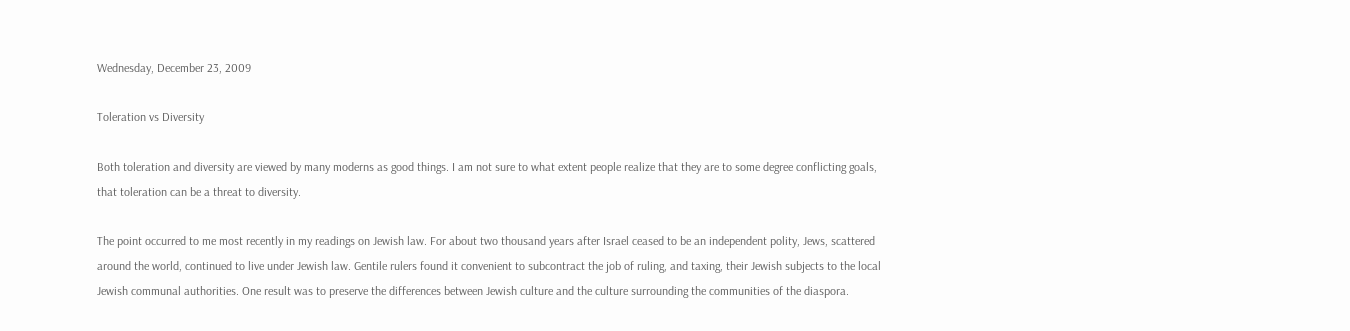Wednesday, December 23, 2009

Toleration vs Diversity

Both toleration and diversity are viewed by many moderns as good things. I am not sure to what extent people realize that they are to some degree conflicting goals, that toleration can be a threat to diversity.

The point occurred to me most recently in my readings on Jewish law. For about two thousand years after Israel ceased to be an independent polity, Jews, scattered around the world, continued to live under Jewish law. Gentile rulers found it convenient to subcontract the job of ruling, and taxing, their Jewish subjects to the local Jewish communal authorities. One result was to preserve the differences between Jewish culture and the culture surrounding the communities of the diaspora.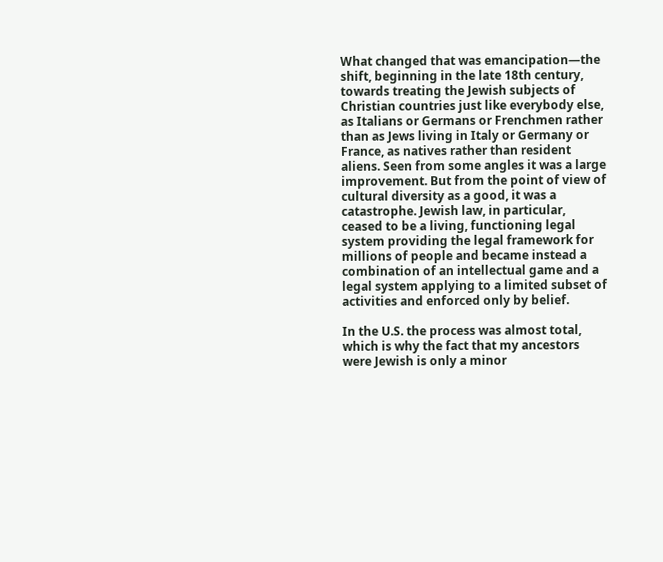What changed that was emancipation—the shift, beginning in the late 18th century, towards treating the Jewish subjects of Christian countries just like everybody else, as Italians or Germans or Frenchmen rather than as Jews living in Italy or Germany or France, as natives rather than resident aliens. Seen from some angles it was a large improvement. But from the point of view of cultural diversity as a good, it was a catastrophe. Jewish law, in particular, ceased to be a living, functioning legal system providing the legal framework for millions of people and became instead a combination of an intellectual game and a legal system applying to a limited subset of activities and enforced only by belief.

In the U.S. the process was almost total, which is why the fact that my ancestors were Jewish is only a minor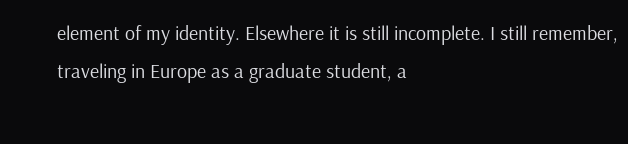element of my identity. Elsewhere it is still incomplete. I still remember, traveling in Europe as a graduate student, a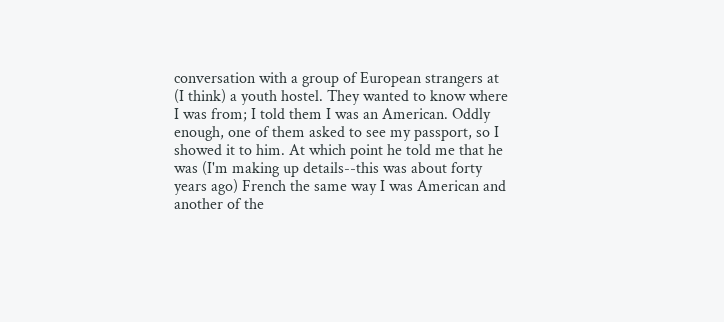conversation with a group of European strangers at (I think) a youth hostel. They wanted to know where I was from; I told them I was an American. Oddly enough, one of them asked to see my passport, so I showed it to him. At which point he told me that he was (I'm making up details--this was about forty years ago) French the same way I was American and another of the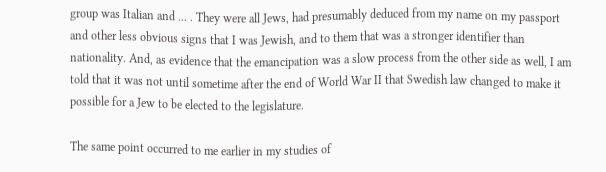group was Italian and ... . They were all Jews, had presumably deduced from my name on my passport and other less obvious signs that I was Jewish, and to them that was a stronger identifier than nationality. And, as evidence that the emancipation was a slow process from the other side as well, I am told that it was not until sometime after the end of World War II that Swedish law changed to make it possible for a Jew to be elected to the legislature.

The same point occurred to me earlier in my studies of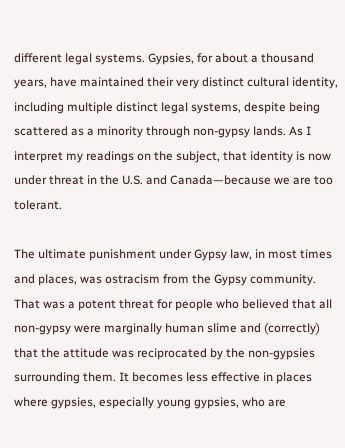different legal systems. Gypsies, for about a thousand years, have maintained their very distinct cultural identity, including multiple distinct legal systems, despite being scattered as a minority through non-gypsy lands. As I interpret my readings on the subject, that identity is now under threat in the U.S. and Canada—because we are too tolerant.

The ultimate punishment under Gypsy law, in most times and places, was ostracism from the Gypsy community. That was a potent threat for people who believed that all non-gypsy were marginally human slime and (correctly) that the attitude was reciprocated by the non-gypsies surrounding them. It becomes less effective in places where gypsies, especially young gypsies, who are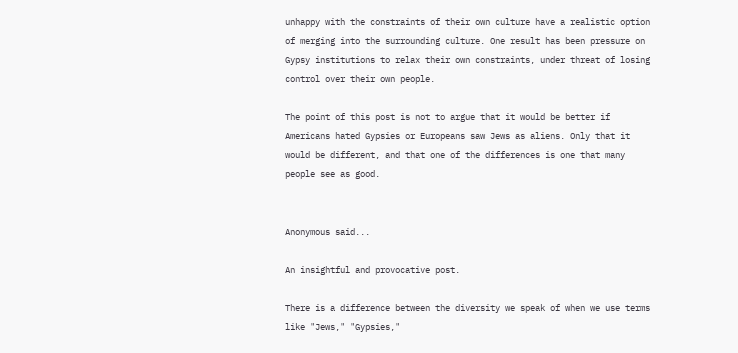unhappy with the constraints of their own culture have a realistic option of merging into the surrounding culture. One result has been pressure on Gypsy institutions to relax their own constraints, under threat of losing control over their own people.

The point of this post is not to argue that it would be better if Americans hated Gypsies or Europeans saw Jews as aliens. Only that it would be different, and that one of the differences is one that many people see as good.


Anonymous said...

An insightful and provocative post.

There is a difference between the diversity we speak of when we use terms like "Jews," "Gypsies,"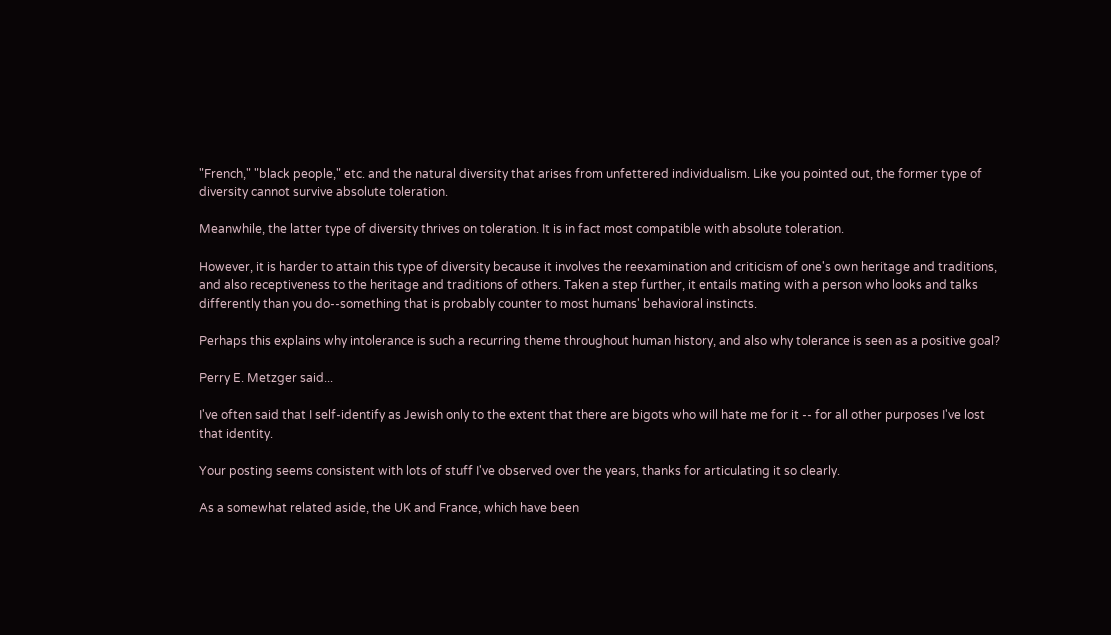"French," "black people," etc. and the natural diversity that arises from unfettered individualism. Like you pointed out, the former type of diversity cannot survive absolute toleration.

Meanwhile, the latter type of diversity thrives on toleration. It is in fact most compatible with absolute toleration.

However, it is harder to attain this type of diversity because it involves the reexamination and criticism of one's own heritage and traditions, and also receptiveness to the heritage and traditions of others. Taken a step further, it entails mating with a person who looks and talks differently than you do--something that is probably counter to most humans' behavioral instincts.

Perhaps this explains why intolerance is such a recurring theme throughout human history, and also why tolerance is seen as a positive goal?

Perry E. Metzger said...

I've often said that I self-identify as Jewish only to the extent that there are bigots who will hate me for it -- for all other purposes I've lost that identity.

Your posting seems consistent with lots of stuff I've observed over the years, thanks for articulating it so clearly.

As a somewhat related aside, the UK and France, which have been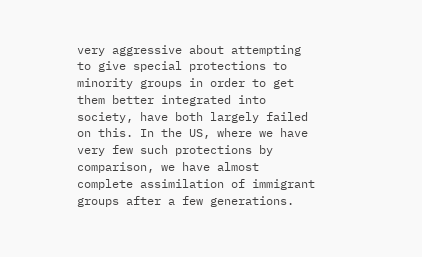very aggressive about attempting to give special protections to minority groups in order to get them better integrated into society, have both largely failed on this. In the US, where we have very few such protections by comparison, we have almost complete assimilation of immigrant groups after a few generations.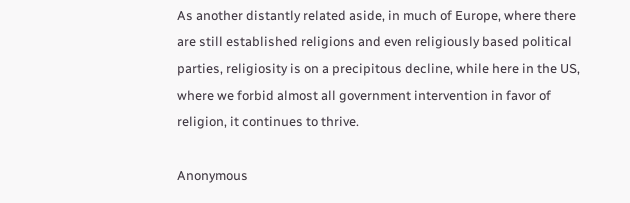As another distantly related aside, in much of Europe, where there are still established religions and even religiously based political parties, religiosity is on a precipitous decline, while here in the US, where we forbid almost all government intervention in favor of religion, it continues to thrive.

Anonymous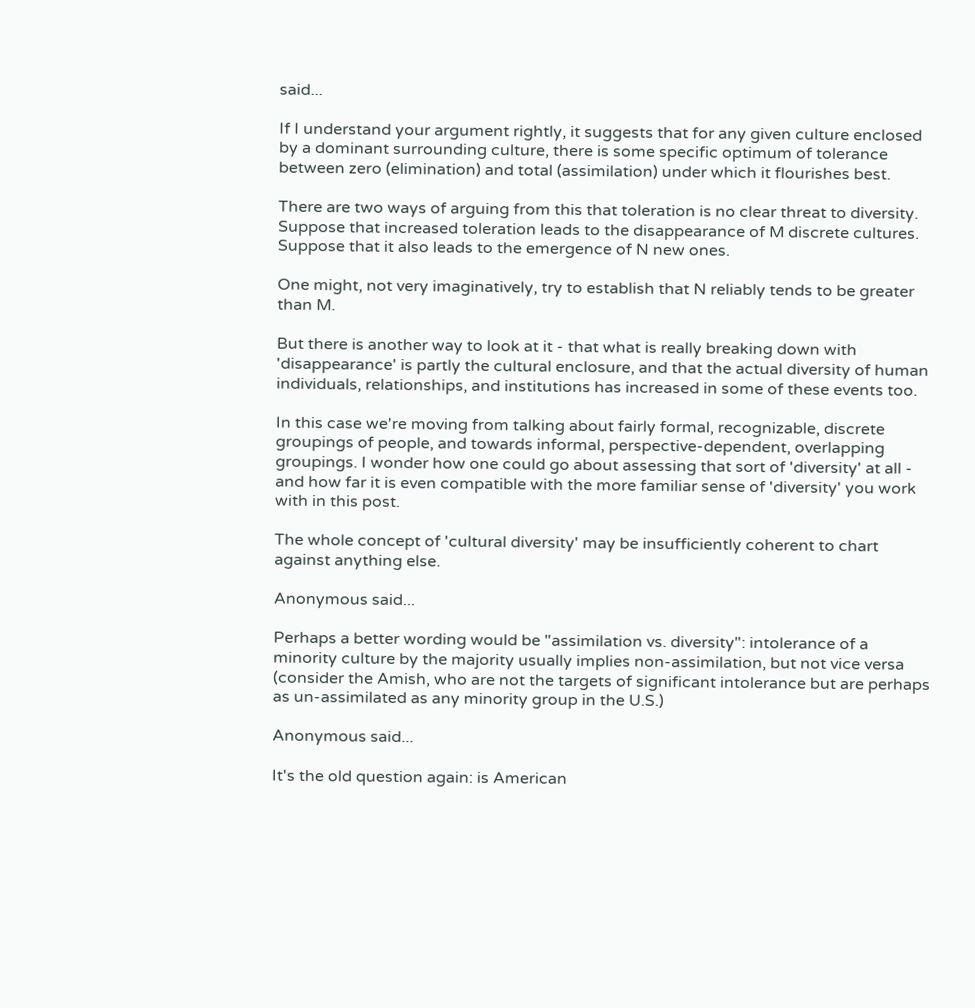said...

If I understand your argument rightly, it suggests that for any given culture enclosed by a dominant surrounding culture, there is some specific optimum of tolerance between zero (elimination) and total (assimilation) under which it flourishes best.

There are two ways of arguing from this that toleration is no clear threat to diversity. Suppose that increased toleration leads to the disappearance of M discrete cultures. Suppose that it also leads to the emergence of N new ones.

One might, not very imaginatively, try to establish that N reliably tends to be greater than M.

But there is another way to look at it - that what is really breaking down with 'disappearance' is partly the cultural enclosure, and that the actual diversity of human individuals, relationships, and institutions has increased in some of these events too.

In this case we're moving from talking about fairly formal, recognizable, discrete groupings of people, and towards informal, perspective-dependent, overlapping groupings. I wonder how one could go about assessing that sort of 'diversity' at all - and how far it is even compatible with the more familiar sense of 'diversity' you work with in this post.

The whole concept of 'cultural diversity' may be insufficiently coherent to chart against anything else.

Anonymous said...

Perhaps a better wording would be "assimilation vs. diversity": intolerance of a minority culture by the majority usually implies non-assimilation, but not vice versa (consider the Amish, who are not the targets of significant intolerance but are perhaps as un-assimilated as any minority group in the U.S.)

Anonymous said...

It's the old question again: is American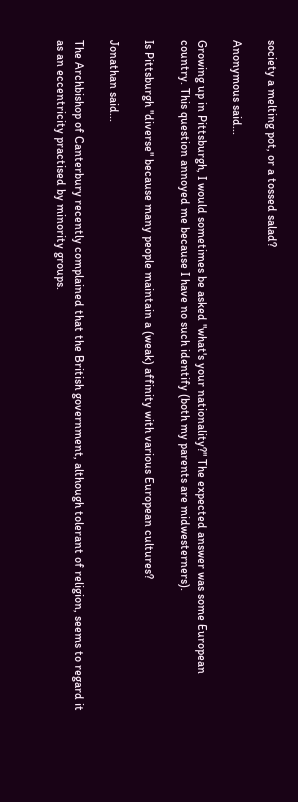society a melting pot, or a tossed salad?

Anonymous said...

Growing up in Pittsburgh, I would sometimes be asked "what's your nationality?" The expected answer was some European country. This question annoyed me because I have no such identify (both my parents are midwesterners).

Is Pittsburgh "diverse" because many people maintain a (weak) affinity with various European cultures?

Jonathan said...

The Archbishop of Canterbury recently complained that the British government, although tolerant of religion, seems to regard it as an eccentricity practised by minority groups.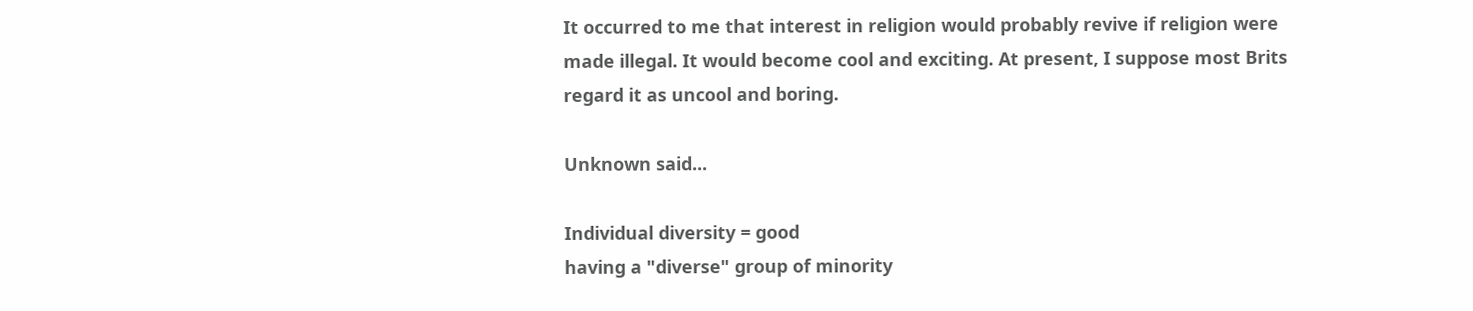It occurred to me that interest in religion would probably revive if religion were made illegal. It would become cool and exciting. At present, I suppose most Brits regard it as uncool and boring.

Unknown said...

Individual diversity = good
having a "diverse" group of minority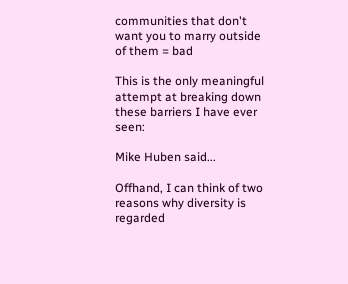communities that don't want you to marry outside of them = bad

This is the only meaningful attempt at breaking down these barriers I have ever seen:

Mike Huben said...

Offhand, I can think of two reasons why diversity is regarded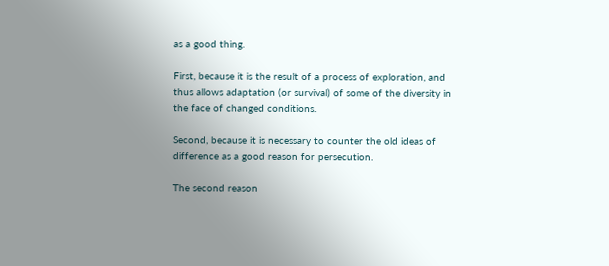as a good thing.

First, because it is the result of a process of exploration, and thus allows adaptation (or survival) of some of the diversity in the face of changed conditions.

Second, because it is necessary to counter the old ideas of difference as a good reason for persecution.

The second reason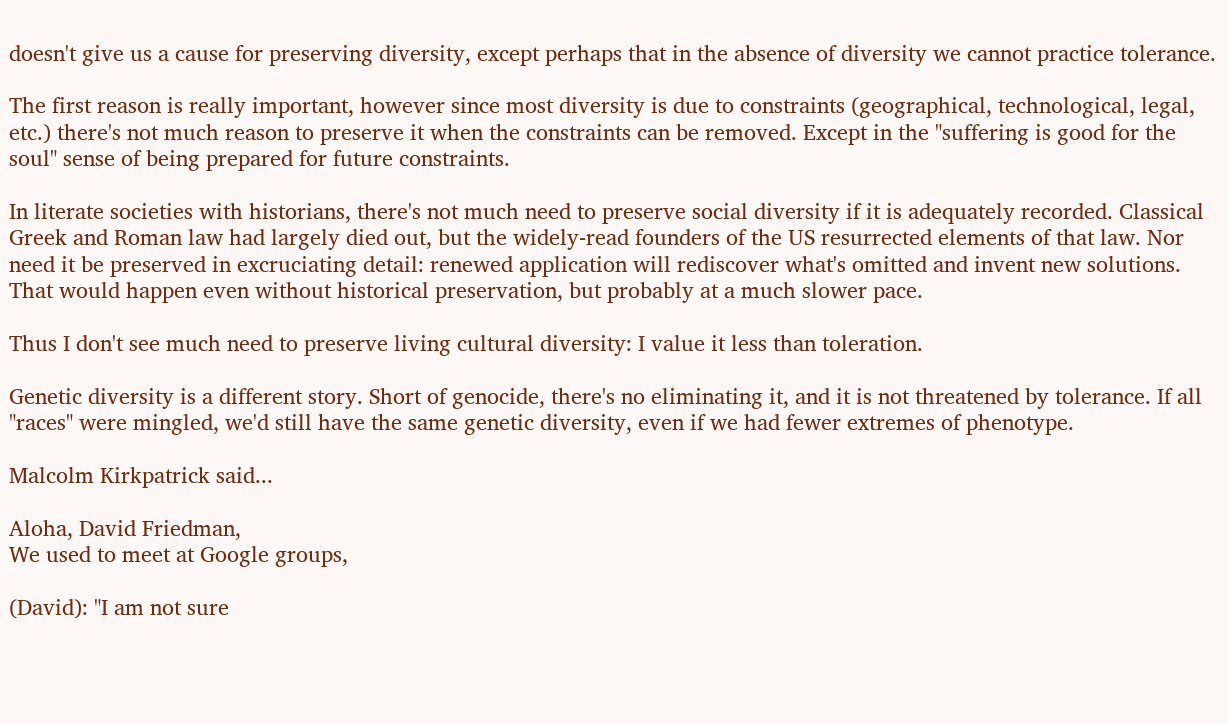doesn't give us a cause for preserving diversity, except perhaps that in the absence of diversity we cannot practice tolerance.

The first reason is really important, however since most diversity is due to constraints (geographical, technological, legal, etc.) there's not much reason to preserve it when the constraints can be removed. Except in the "suffering is good for the soul" sense of being prepared for future constraints.

In literate societies with historians, there's not much need to preserve social diversity if it is adequately recorded. Classical Greek and Roman law had largely died out, but the widely-read founders of the US resurrected elements of that law. Nor need it be preserved in excruciating detail: renewed application will rediscover what's omitted and invent new solutions. That would happen even without historical preservation, but probably at a much slower pace.

Thus I don't see much need to preserve living cultural diversity: I value it less than toleration.

Genetic diversity is a different story. Short of genocide, there's no eliminating it, and it is not threatened by tolerance. If all "races" were mingled, we'd still have the same genetic diversity, even if we had fewer extremes of phenotype.

Malcolm Kirkpatrick said...

Aloha, David Friedman,
We used to meet at Google groups,

(David): "I am not sure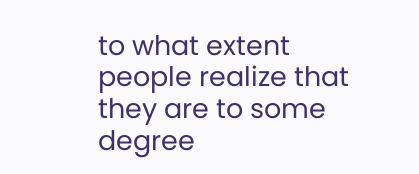to what extent people realize that they are to some degree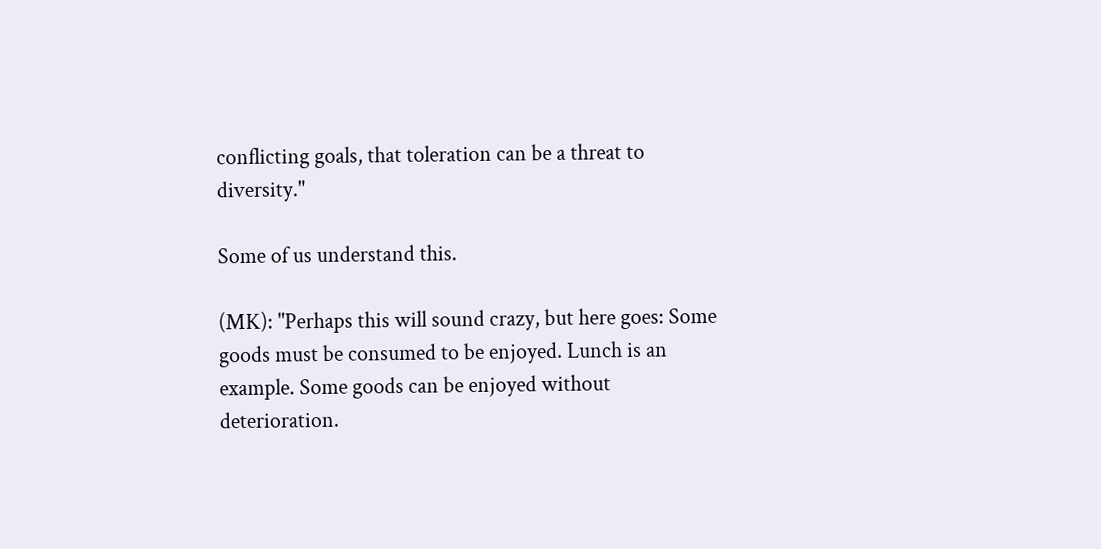conflicting goals, that toleration can be a threat to diversity."

Some of us understand this.

(MK): "Perhaps this will sound crazy, but here goes: Some goods must be consumed to be enjoyed. Lunch is an example. Some goods can be enjoyed without deterioration.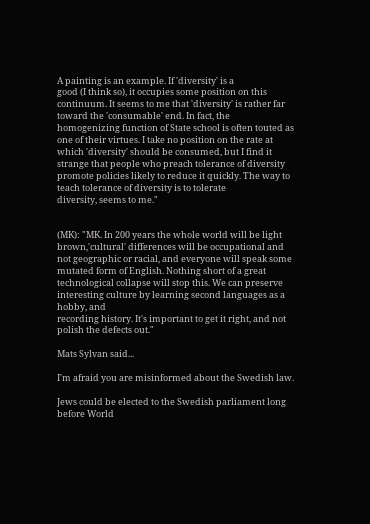A painting is an example. If 'diversity' is a
good (I think so), it occupies some position on this continuum. It seems to me that 'diversity' is rather far toward the 'consumable' end. In fact, the homogenizing function of State school is often touted as one of their virtues. I take no position on the rate at which 'diversity' should be consumed, but I find it strange that people who preach tolerance of diversity promote policies likely to reduce it quickly. The way to teach tolerance of diversity is to tolerate
diversity, seems to me."


(MK): "MK. In 200 years the whole world will be light brown,'cultural' differences will be occupational and not geographic or racial, and everyone will speak some mutated form of English. Nothing short of a great technological collapse will stop this. We can preserve
interesting culture by learning second languages as a hobby, and
recording history. It's important to get it right, and not polish the defects out."

Mats Sylvan said...

I'm afraid you are misinformed about the Swedish law.

Jews could be elected to the Swedish parliament long before World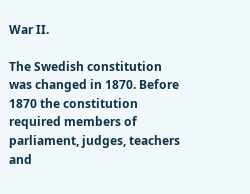War II.

The Swedish constitution was changed in 1870. Before 1870 the constitution required members of parliament, judges, teachers and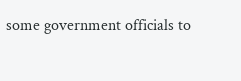some government officials to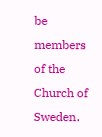be members of the Church of Sweden.